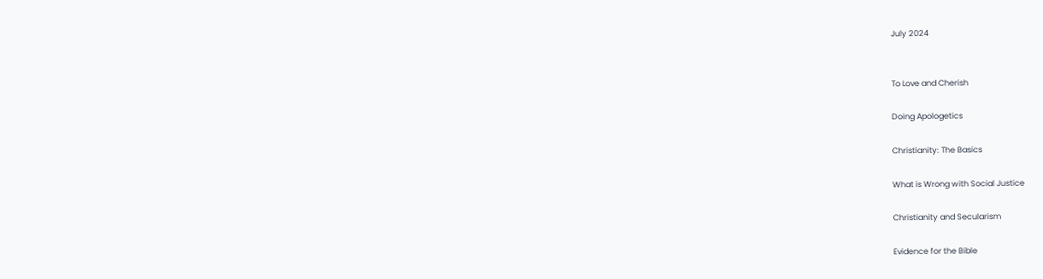July 2024


To Love and Cherish

Doing Apologetics

Christianity: The Basics

What is Wrong with Social Justice

Christianity and Secularism

Evidence for the Bible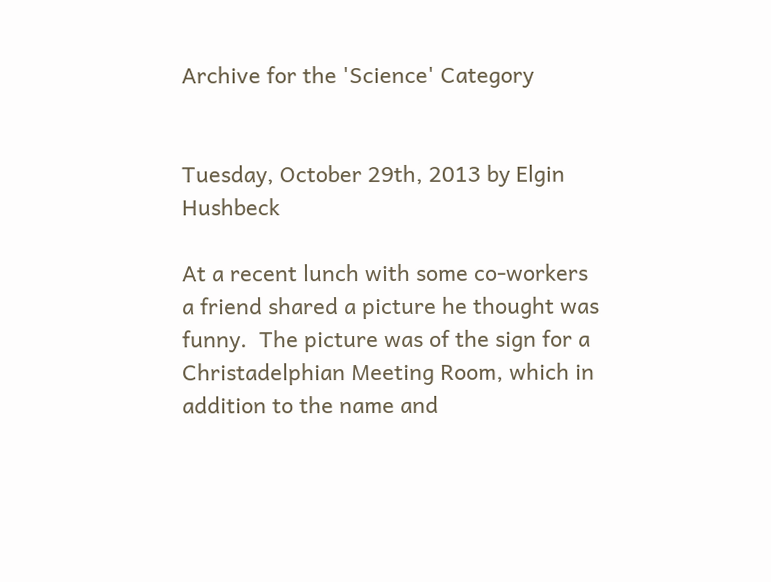Archive for the 'Science' Category


Tuesday, October 29th, 2013 by Elgin Hushbeck

At a recent lunch with some co-workers a friend shared a picture he thought was funny.  The picture was of the sign for a Christadelphian Meeting Room, which in addition to the name and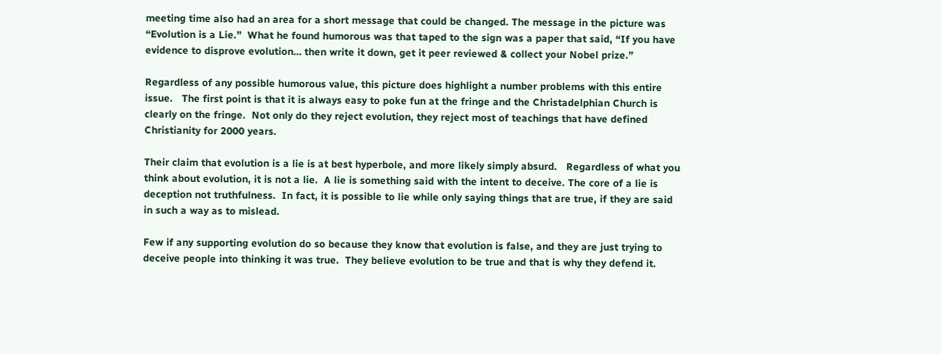meeting time also had an area for a short message that could be changed. The message in the picture was “Evolution is a Lie.”  What he found humorous was that taped to the sign was a paper that said, “If you have evidence to disprove evolution… then write it down, get it peer reviewed & collect your Nobel prize.”

Regardless of any possible humorous value, this picture does highlight a number problems with this entire issue.   The first point is that it is always easy to poke fun at the fringe and the Christadelphian Church is clearly on the fringe.  Not only do they reject evolution, they reject most of teachings that have defined Christianity for 2000 years.

Their claim that evolution is a lie is at best hyperbole, and more likely simply absurd.   Regardless of what you think about evolution, it is not a lie.  A lie is something said with the intent to deceive. The core of a lie is deception not truthfulness.  In fact, it is possible to lie while only saying things that are true, if they are said in such a way as to mislead.

Few if any supporting evolution do so because they know that evolution is false, and they are just trying to deceive people into thinking it was true.  They believe evolution to be true and that is why they defend it.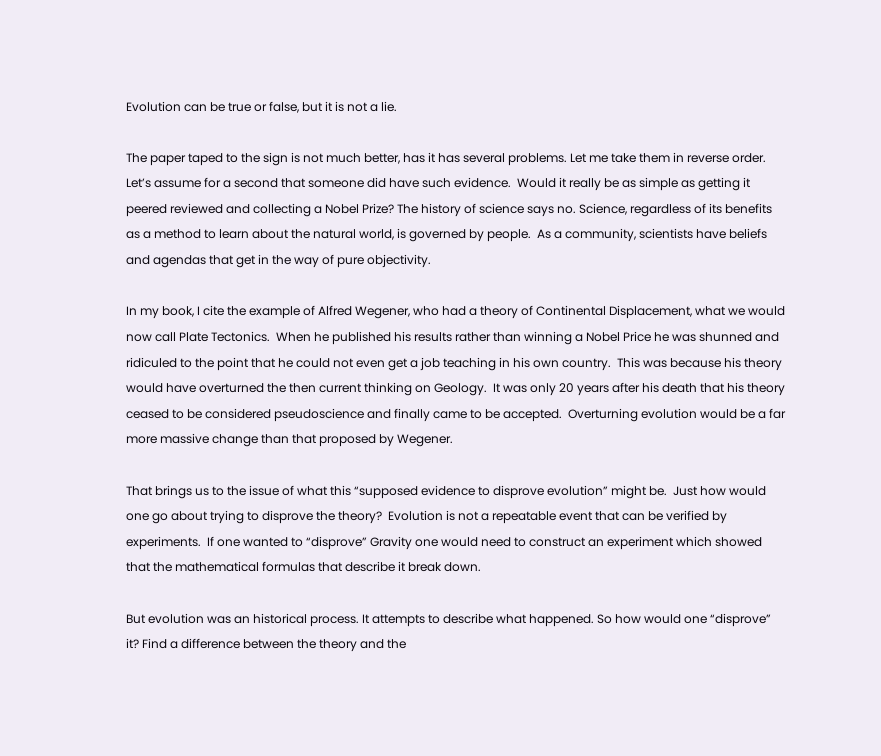Evolution can be true or false, but it is not a lie.

The paper taped to the sign is not much better, has it has several problems. Let me take them in reverse order.  Let’s assume for a second that someone did have such evidence.  Would it really be as simple as getting it peered reviewed and collecting a Nobel Prize? The history of science says no. Science, regardless of its benefits as a method to learn about the natural world, is governed by people.  As a community, scientists have beliefs and agendas that get in the way of pure objectivity.

In my book, I cite the example of Alfred Wegener, who had a theory of Continental Displacement, what we would now call Plate Tectonics.  When he published his results rather than winning a Nobel Price he was shunned and ridiculed to the point that he could not even get a job teaching in his own country.  This was because his theory would have overturned the then current thinking on Geology.  It was only 20 years after his death that his theory ceased to be considered pseudoscience and finally came to be accepted.  Overturning evolution would be a far more massive change than that proposed by Wegener.

That brings us to the issue of what this “supposed evidence to disprove evolution” might be.  Just how would one go about trying to disprove the theory?  Evolution is not a repeatable event that can be verified by experiments.  If one wanted to “disprove” Gravity one would need to construct an experiment which showed that the mathematical formulas that describe it break down.

But evolution was an historical process. It attempts to describe what happened. So how would one “disprove” it? Find a difference between the theory and the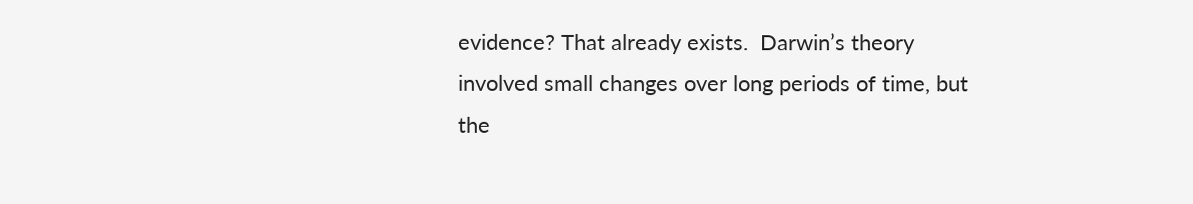evidence? That already exists.  Darwin’s theory involved small changes over long periods of time, but the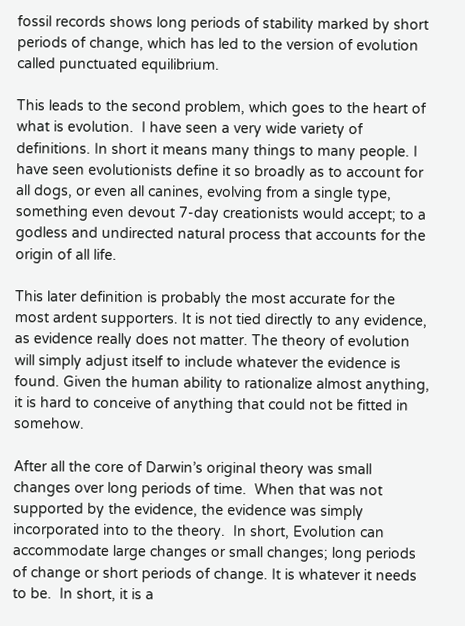fossil records shows long periods of stability marked by short periods of change, which has led to the version of evolution called punctuated equilibrium.

This leads to the second problem, which goes to the heart of what is evolution.  I have seen a very wide variety of definitions. In short it means many things to many people. I have seen evolutionists define it so broadly as to account for all dogs, or even all canines, evolving from a single type, something even devout 7-day creationists would accept; to a godless and undirected natural process that accounts for the origin of all life.

This later definition is probably the most accurate for the most ardent supporters. It is not tied directly to any evidence, as evidence really does not matter. The theory of evolution will simply adjust itself to include whatever the evidence is found. Given the human ability to rationalize almost anything, it is hard to conceive of anything that could not be fitted in somehow.

After all the core of Darwin’s original theory was small changes over long periods of time.  When that was not supported by the evidence, the evidence was simply incorporated into to the theory.  In short, Evolution can accommodate large changes or small changes; long periods of change or short periods of change. It is whatever it needs to be.  In short, it is a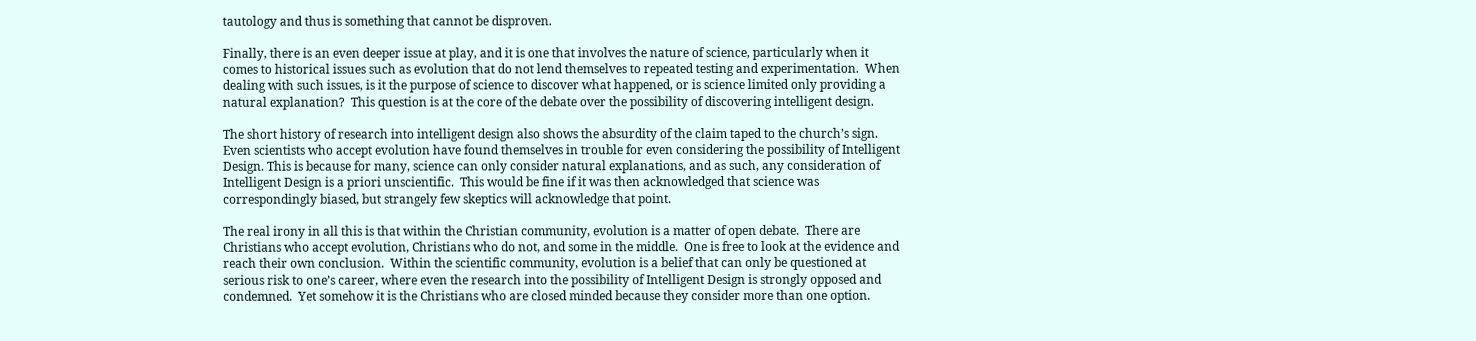tautology and thus is something that cannot be disproven.

Finally, there is an even deeper issue at play, and it is one that involves the nature of science, particularly when it comes to historical issues such as evolution that do not lend themselves to repeated testing and experimentation.  When dealing with such issues, is it the purpose of science to discover what happened, or is science limited only providing a natural explanation?  This question is at the core of the debate over the possibility of discovering intelligent design.

The short history of research into intelligent design also shows the absurdity of the claim taped to the church’s sign.  Even scientists who accept evolution have found themselves in trouble for even considering the possibility of Intelligent Design. This is because for many, science can only consider natural explanations, and as such, any consideration of Intelligent Design is a priori unscientific.  This would be fine if it was then acknowledged that science was correspondingly biased, but strangely few skeptics will acknowledge that point.

The real irony in all this is that within the Christian community, evolution is a matter of open debate.  There are Christians who accept evolution, Christians who do not, and some in the middle.  One is free to look at the evidence and reach their own conclusion.  Within the scientific community, evolution is a belief that can only be questioned at serious risk to one’s career, where even the research into the possibility of Intelligent Design is strongly opposed and condemned.  Yet somehow it is the Christians who are closed minded because they consider more than one option.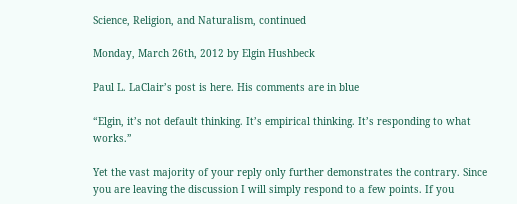Science, Religion, and Naturalism, continued

Monday, March 26th, 2012 by Elgin Hushbeck

Paul L. LaClair’s post is here. His comments are in blue

“Elgin, it’s not default thinking. It’s empirical thinking. It’s responding to what works.”

Yet the vast majority of your reply only further demonstrates the contrary. Since you are leaving the discussion I will simply respond to a few points. If you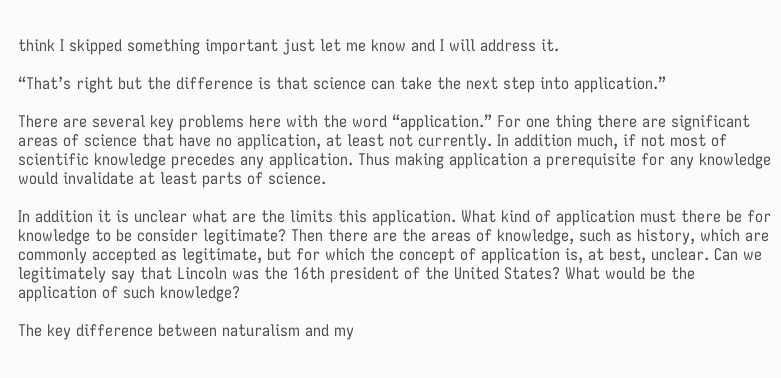think I skipped something important just let me know and I will address it.

“That’s right but the difference is that science can take the next step into application.”

There are several key problems here with the word “application.” For one thing there are significant areas of science that have no application, at least not currently. In addition much, if not most of scientific knowledge precedes any application. Thus making application a prerequisite for any knowledge would invalidate at least parts of science.

In addition it is unclear what are the limits this application. What kind of application must there be for knowledge to be consider legitimate? Then there are the areas of knowledge, such as history, which are commonly accepted as legitimate, but for which the concept of application is, at best, unclear. Can we legitimately say that Lincoln was the 16th president of the United States? What would be the application of such knowledge?

The key difference between naturalism and my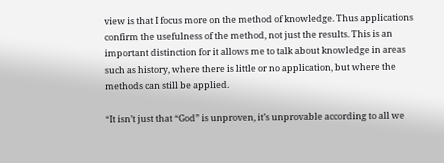view is that I focus more on the method of knowledge. Thus applications confirm the usefulness of the method, not just the results. This is an important distinction for it allows me to talk about knowledge in areas such as history, where there is little or no application, but where the methods can still be applied.

“It isn’t just that “God” is unproven, it’s unprovable according to all we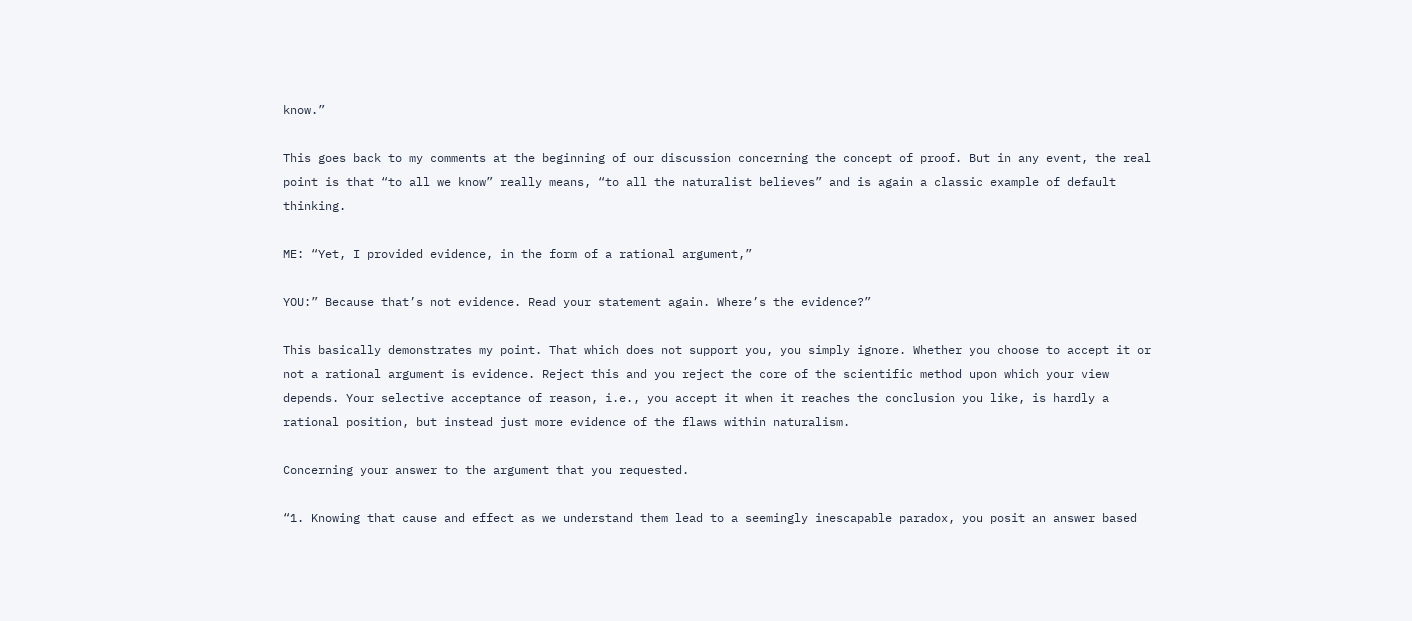know.”

This goes back to my comments at the beginning of our discussion concerning the concept of proof. But in any event, the real point is that “to all we know” really means, “to all the naturalist believes” and is again a classic example of default thinking.

ME: “Yet, I provided evidence, in the form of a rational argument,”

YOU:” Because that’s not evidence. Read your statement again. Where’s the evidence?”

This basically demonstrates my point. That which does not support you, you simply ignore. Whether you choose to accept it or not a rational argument is evidence. Reject this and you reject the core of the scientific method upon which your view depends. Your selective acceptance of reason, i.e., you accept it when it reaches the conclusion you like, is hardly a rational position, but instead just more evidence of the flaws within naturalism.

Concerning your answer to the argument that you requested.

“1. Knowing that cause and effect as we understand them lead to a seemingly inescapable paradox, you posit an answer based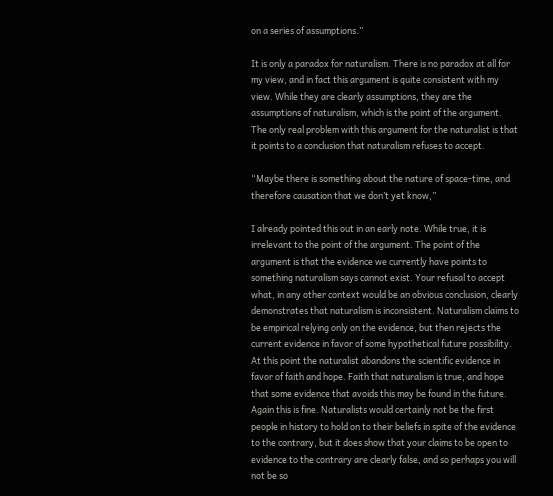on a series of assumptions.”

It is only a paradox for naturalism. There is no paradox at all for my view, and in fact this argument is quite consistent with my view. While they are clearly assumptions, they are the assumptions of naturalism, which is the point of the argument. The only real problem with this argument for the naturalist is that it points to a conclusion that naturalism refuses to accept.

“Maybe there is something about the nature of space-time, and therefore causation that we don’t yet know,”

I already pointed this out in an early note. While true, it is irrelevant to the point of the argument. The point of the argument is that the evidence we currently have points to something naturalism says cannot exist. Your refusal to accept what, in any other context would be an obvious conclusion, clearly demonstrates that naturalism is inconsistent. Naturalism claims to be empirical relying only on the evidence, but then rejects the current evidence in favor of some hypothetical future possibility. At this point the naturalist abandons the scientific evidence in favor of faith and hope. Faith that naturalism is true, and hope that some evidence that avoids this may be found in the future. Again this is fine. Naturalists would certainly not be the first people in history to hold on to their beliefs in spite of the evidence to the contrary, but it does show that your claims to be open to evidence to the contrary are clearly false, and so perhaps you will not be so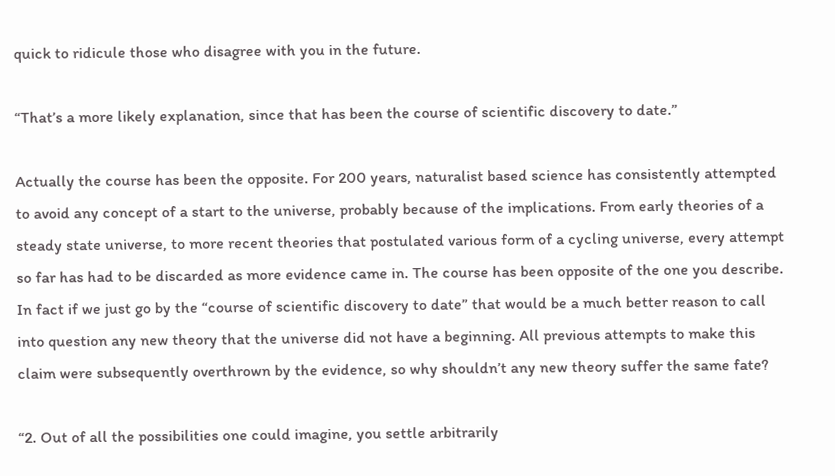quick to ridicule those who disagree with you in the future.

“That’s a more likely explanation, since that has been the course of scientific discovery to date.”

Actually the course has been the opposite. For 200 years, naturalist based science has consistently attempted to avoid any concept of a start to the universe, probably because of the implications. From early theories of a steady state universe, to more recent theories that postulated various form of a cycling universe, every attempt so far has had to be discarded as more evidence came in. The course has been opposite of the one you describe. In fact if we just go by the “course of scientific discovery to date” that would be a much better reason to call into question any new theory that the universe did not have a beginning. All previous attempts to make this claim were subsequently overthrown by the evidence, so why shouldn’t any new theory suffer the same fate?

“2. Out of all the possibilities one could imagine, you settle arbitrarily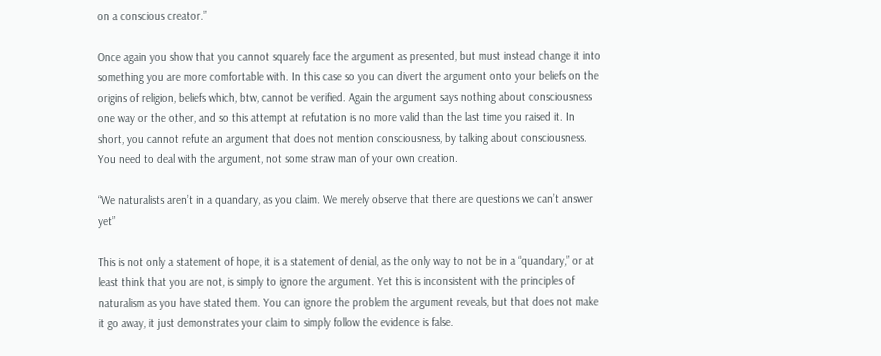on a conscious creator.”

Once again you show that you cannot squarely face the argument as presented, but must instead change it into something you are more comfortable with. In this case so you can divert the argument onto your beliefs on the origins of religion, beliefs which, btw, cannot be verified. Again the argument says nothing about consciousness one way or the other, and so this attempt at refutation is no more valid than the last time you raised it. In short, you cannot refute an argument that does not mention consciousness, by talking about consciousness. You need to deal with the argument, not some straw man of your own creation.

“We naturalists aren’t in a quandary, as you claim. We merely observe that there are questions we can’t answer yet”

This is not only a statement of hope, it is a statement of denial, as the only way to not be in a “quandary,” or at least think that you are not, is simply to ignore the argument. Yet this is inconsistent with the principles of naturalism as you have stated them. You can ignore the problem the argument reveals, but that does not make it go away, it just demonstrates your claim to simply follow the evidence is false.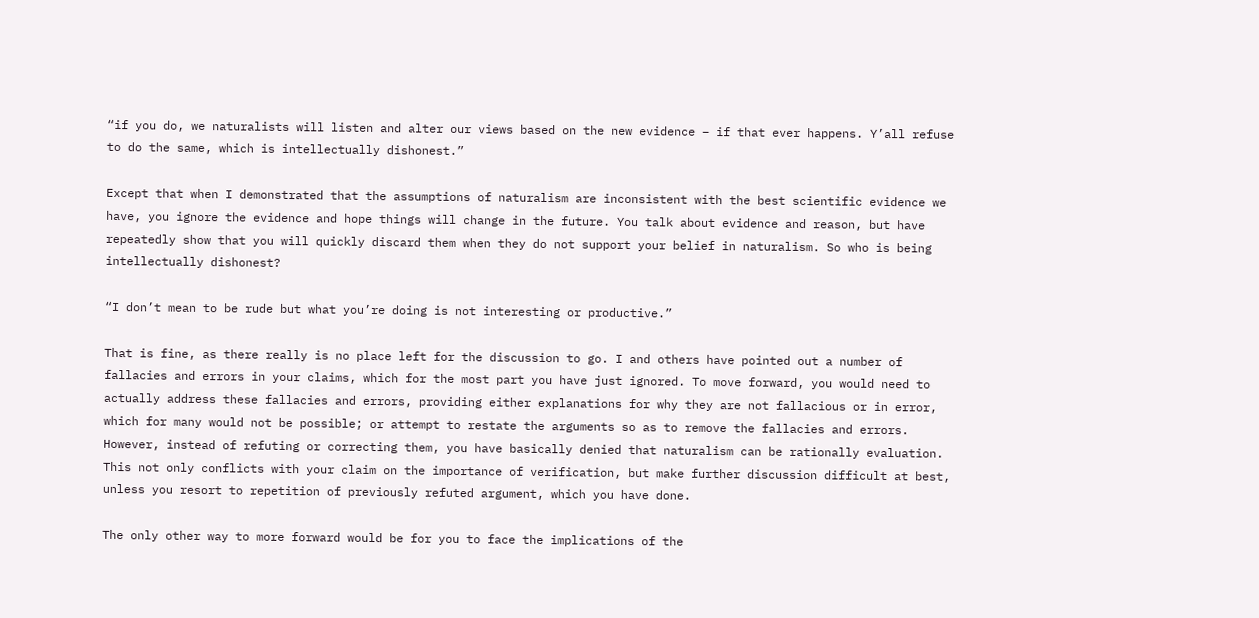“if you do, we naturalists will listen and alter our views based on the new evidence – if that ever happens. Y’all refuse to do the same, which is intellectually dishonest.”

Except that when I demonstrated that the assumptions of naturalism are inconsistent with the best scientific evidence we have, you ignore the evidence and hope things will change in the future. You talk about evidence and reason, but have repeatedly show that you will quickly discard them when they do not support your belief in naturalism. So who is being intellectually dishonest?

“I don’t mean to be rude but what you’re doing is not interesting or productive.”

That is fine, as there really is no place left for the discussion to go. I and others have pointed out a number of fallacies and errors in your claims, which for the most part you have just ignored. To move forward, you would need to actually address these fallacies and errors, providing either explanations for why they are not fallacious or in error, which for many would not be possible; or attempt to restate the arguments so as to remove the fallacies and errors. However, instead of refuting or correcting them, you have basically denied that naturalism can be rationally evaluation. This not only conflicts with your claim on the importance of verification, but make further discussion difficult at best, unless you resort to repetition of previously refuted argument, which you have done.

The only other way to more forward would be for you to face the implications of the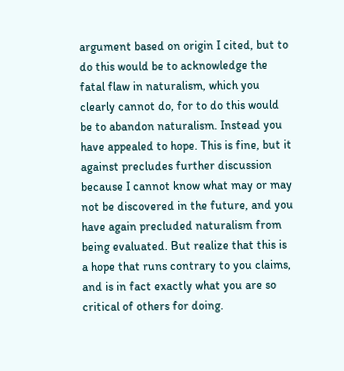argument based on origin I cited, but to do this would be to acknowledge the fatal flaw in naturalism, which you clearly cannot do, for to do this would be to abandon naturalism. Instead you have appealed to hope. This is fine, but it against precludes further discussion because I cannot know what may or may not be discovered in the future, and you have again precluded naturalism from being evaluated. But realize that this is a hope that runs contrary to you claims, and is in fact exactly what you are so critical of others for doing.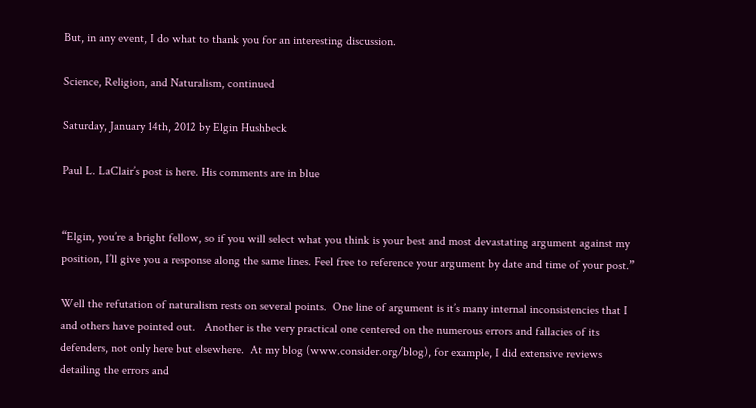But, in any event, I do what to thank you for an interesting discussion.

Science, Religion, and Naturalism, continued

Saturday, January 14th, 2012 by Elgin Hushbeck

Paul L. LaClair’s post is here. His comments are in blue


“Elgin, you’re a bright fellow, so if you will select what you think is your best and most devastating argument against my position, I’ll give you a response along the same lines. Feel free to reference your argument by date and time of your post.”

Well the refutation of naturalism rests on several points.  One line of argument is it’s many internal inconsistencies that I and others have pointed out.   Another is the very practical one centered on the numerous errors and fallacies of its defenders, not only here but elsewhere.  At my blog (www.consider.org/blog), for example, I did extensive reviews detailing the errors and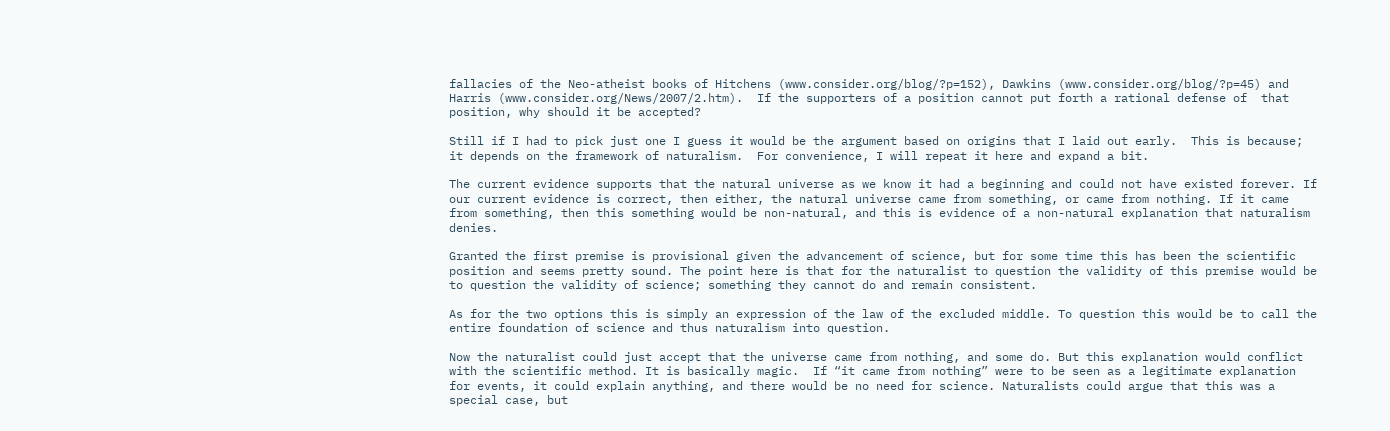fallacies of the Neo-atheist books of Hitchens (www.consider.org/blog/?p=152), Dawkins (www.consider.org/blog/?p=45) and Harris (www.consider.org/News/2007/2.htm).  If the supporters of a position cannot put forth a rational defense of  that position, why should it be accepted?

Still if I had to pick just one I guess it would be the argument based on origins that I laid out early.  This is because; it depends on the framework of naturalism.  For convenience, I will repeat it here and expand a bit.

The current evidence supports that the natural universe as we know it had a beginning and could not have existed forever. If our current evidence is correct, then either, the natural universe came from something, or came from nothing. If it came from something, then this something would be non-natural, and this is evidence of a non-natural explanation that naturalism denies.

Granted the first premise is provisional given the advancement of science, but for some time this has been the scientific position and seems pretty sound. The point here is that for the naturalist to question the validity of this premise would be to question the validity of science; something they cannot do and remain consistent.

As for the two options this is simply an expression of the law of the excluded middle. To question this would be to call the entire foundation of science and thus naturalism into question.

Now the naturalist could just accept that the universe came from nothing, and some do. But this explanation would conflict with the scientific method. It is basically magic.  If “it came from nothing” were to be seen as a legitimate explanation for events, it could explain anything, and there would be no need for science. Naturalists could argue that this was a special case, but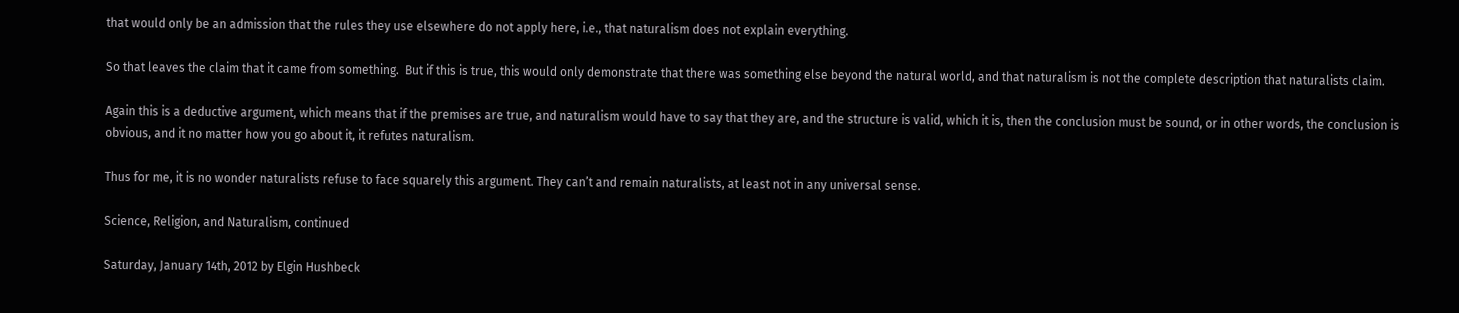that would only be an admission that the rules they use elsewhere do not apply here, i.e., that naturalism does not explain everything.

So that leaves the claim that it came from something.  But if this is true, this would only demonstrate that there was something else beyond the natural world, and that naturalism is not the complete description that naturalists claim.

Again this is a deductive argument, which means that if the premises are true, and naturalism would have to say that they are, and the structure is valid, which it is, then the conclusion must be sound, or in other words, the conclusion is obvious, and it no matter how you go about it, it refutes naturalism.

Thus for me, it is no wonder naturalists refuse to face squarely this argument. They can’t and remain naturalists, at least not in any universal sense.

Science, Religion, and Naturalism, continued

Saturday, January 14th, 2012 by Elgin Hushbeck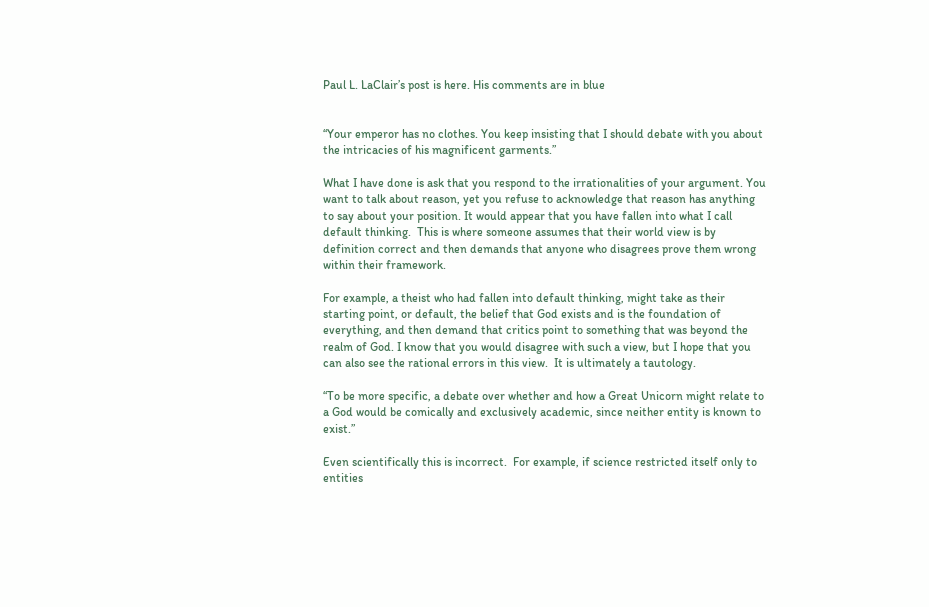Paul L. LaClair’s post is here. His comments are in blue


“Your emperor has no clothes. You keep insisting that I should debate with you about the intricacies of his magnificent garments.”

What I have done is ask that you respond to the irrationalities of your argument. You want to talk about reason, yet you refuse to acknowledge that reason has anything to say about your position. It would appear that you have fallen into what I call default thinking.  This is where someone assumes that their world view is by definition correct and then demands that anyone who disagrees prove them wrong within their framework.

For example, a theist who had fallen into default thinking, might take as their starting point, or default, the belief that God exists and is the foundation of everything, and then demand that critics point to something that was beyond the realm of God. I know that you would disagree with such a view, but I hope that you can also see the rational errors in this view.  It is ultimately a tautology.

“To be more specific, a debate over whether and how a Great Unicorn might relate to a God would be comically and exclusively academic, since neither entity is known to exist.”

Even scientifically this is incorrect.  For example, if science restricted itself only to entities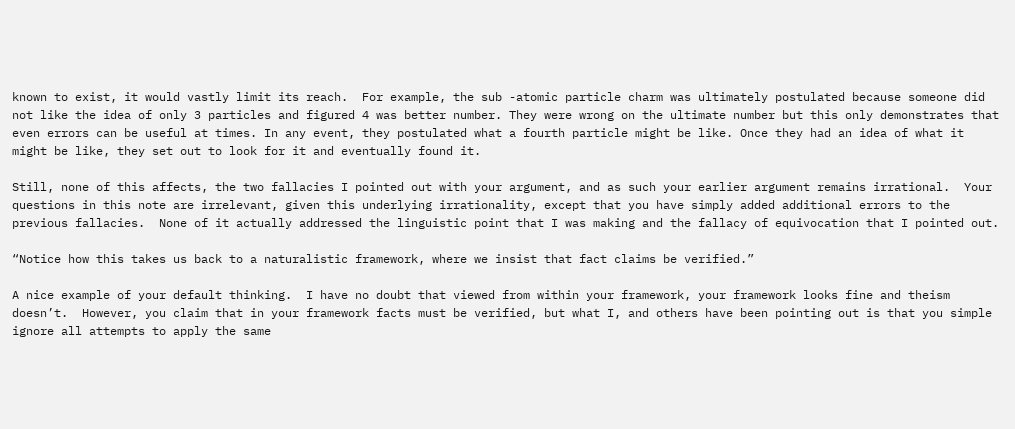known to exist, it would vastly limit its reach.  For example, the sub -atomic particle charm was ultimately postulated because someone did not like the idea of only 3 particles and figured 4 was better number. They were wrong on the ultimate number but this only demonstrates that even errors can be useful at times. In any event, they postulated what a fourth particle might be like. Once they had an idea of what it might be like, they set out to look for it and eventually found it.

Still, none of this affects, the two fallacies I pointed out with your argument, and as such your earlier argument remains irrational.  Your questions in this note are irrelevant, given this underlying irrationality, except that you have simply added additional errors to the previous fallacies.  None of it actually addressed the linguistic point that I was making and the fallacy of equivocation that I pointed out.

“Notice how this takes us back to a naturalistic framework, where we insist that fact claims be verified.”

A nice example of your default thinking.  I have no doubt that viewed from within your framework, your framework looks fine and theism doesn’t.  However, you claim that in your framework facts must be verified, but what I, and others have been pointing out is that you simple ignore all attempts to apply the same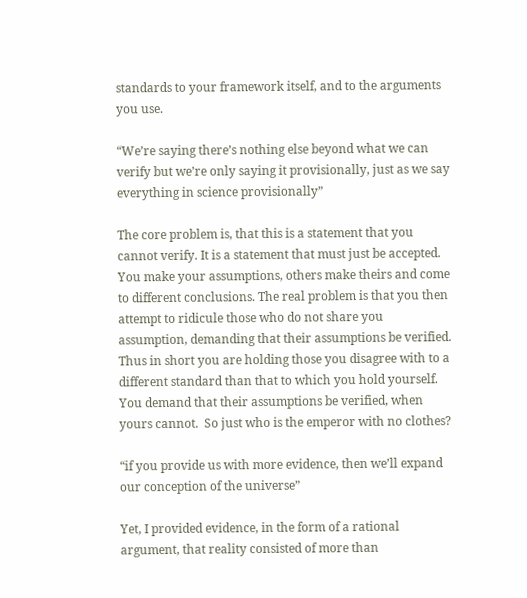standards to your framework itself, and to the arguments you use.

“We’re saying there’s nothing else beyond what we can verify but we’re only saying it provisionally, just as we say everything in science provisionally”

The core problem is, that this is a statement that you cannot verify. It is a statement that must just be accepted.  You make your assumptions, others make theirs and come to different conclusions. The real problem is that you then attempt to ridicule those who do not share you assumption, demanding that their assumptions be verified.  Thus in short you are holding those you disagree with to a different standard than that to which you hold yourself. You demand that their assumptions be verified, when yours cannot.  So just who is the emperor with no clothes?

“if you provide us with more evidence, then we’ll expand our conception of the universe”

Yet, I provided evidence, in the form of a rational argument, that reality consisted of more than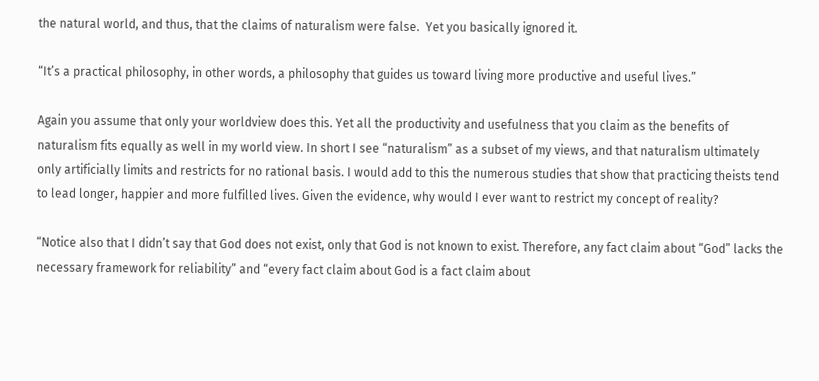the natural world, and thus, that the claims of naturalism were false.  Yet you basically ignored it.

“It’s a practical philosophy, in other words, a philosophy that guides us toward living more productive and useful lives.”

Again you assume that only your worldview does this. Yet all the productivity and usefulness that you claim as the benefits of naturalism fits equally as well in my world view. In short I see “naturalism” as a subset of my views, and that naturalism ultimately only artificially limits and restricts for no rational basis. I would add to this the numerous studies that show that practicing theists tend to lead longer, happier and more fulfilled lives. Given the evidence, why would I ever want to restrict my concept of reality?

“Notice also that I didn’t say that God does not exist, only that God is not known to exist. Therefore, any fact claim about “God” lacks the necessary framework for reliability” and “every fact claim about God is a fact claim about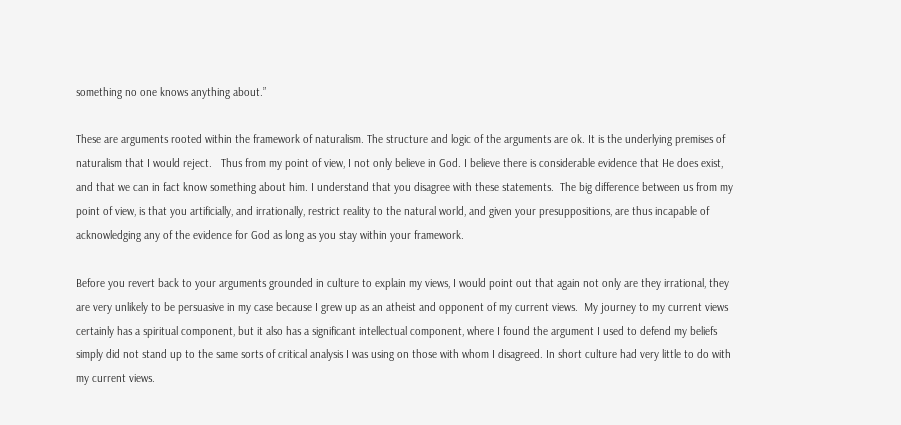something no one knows anything about.”

These are arguments rooted within the framework of naturalism. The structure and logic of the arguments are ok. It is the underlying premises of naturalism that I would reject.   Thus from my point of view, I not only believe in God. I believe there is considerable evidence that He does exist, and that we can in fact know something about him. I understand that you disagree with these statements.  The big difference between us from my point of view, is that you artificially, and irrationally, restrict reality to the natural world, and given your presuppositions, are thus incapable of acknowledging any of the evidence for God as long as you stay within your framework.

Before you revert back to your arguments grounded in culture to explain my views, I would point out that again not only are they irrational, they are very unlikely to be persuasive in my case because I grew up as an atheist and opponent of my current views.  My journey to my current views certainly has a spiritual component, but it also has a significant intellectual component, where I found the argument I used to defend my beliefs simply did not stand up to the same sorts of critical analysis I was using on those with whom I disagreed. In short culture had very little to do with my current views.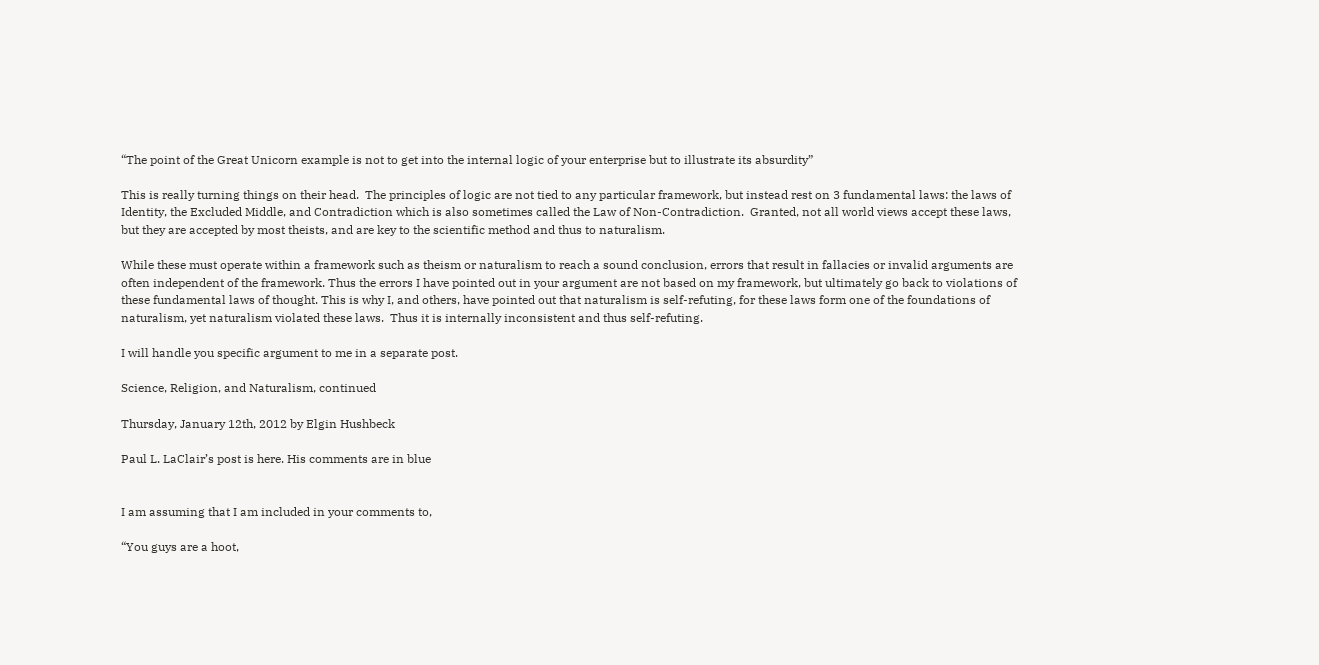“The point of the Great Unicorn example is not to get into the internal logic of your enterprise but to illustrate its absurdity”

This is really turning things on their head.  The principles of logic are not tied to any particular framework, but instead rest on 3 fundamental laws: the laws of Identity, the Excluded Middle, and Contradiction which is also sometimes called the Law of Non-Contradiction.  Granted, not all world views accept these laws, but they are accepted by most theists, and are key to the scientific method and thus to naturalism.

While these must operate within a framework such as theism or naturalism to reach a sound conclusion, errors that result in fallacies or invalid arguments are often independent of the framework. Thus the errors I have pointed out in your argument are not based on my framework, but ultimately go back to violations of these fundamental laws of thought. This is why I, and others, have pointed out that naturalism is self-refuting, for these laws form one of the foundations of naturalism, yet naturalism violated these laws.  Thus it is internally inconsistent and thus self-refuting.

I will handle you specific argument to me in a separate post.

Science, Religion, and Naturalism, continued

Thursday, January 12th, 2012 by Elgin Hushbeck

Paul L. LaClair’s post is here. His comments are in blue


I am assuming that I am included in your comments to,

“You guys are a hoot,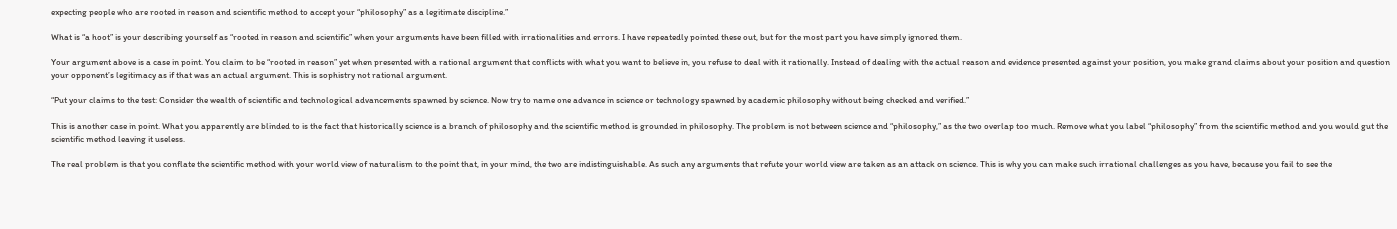expecting people who are rooted in reason and scientific method to accept your “philosophy” as a legitimate discipline.”

What is “a hoot” is your describing yourself as “rooted in reason and scientific” when your arguments have been filled with irrationalities and errors. I have repeatedly pointed these out, but for the most part you have simply ignored them.

Your argument above is a case in point. You claim to be “rooted in reason” yet when presented with a rational argument that conflicts with what you want to believe in, you refuse to deal with it rationally. Instead of dealing with the actual reason and evidence presented against your position, you make grand claims about your position and question your opponent’s legitimacy as if that was an actual argument. This is sophistry not rational argument.

“Put your claims to the test: Consider the wealth of scientific and technological advancements spawned by science. Now try to name one advance in science or technology spawned by academic philosophy without being checked and verified.”

This is another case in point. What you apparently are blinded to is the fact that historically science is a branch of philosophy and the scientific method is grounded in philosophy. The problem is not between science and “philosophy,” as the two overlap too much. Remove what you label “philosophy” from the scientific method and you would gut the scientific method leaving it useless.

The real problem is that you conflate the scientific method with your world view of naturalism to the point that, in your mind, the two are indistinguishable. As such any arguments that refute your world view are taken as an attack on science. This is why you can make such irrational challenges as you have, because you fail to see the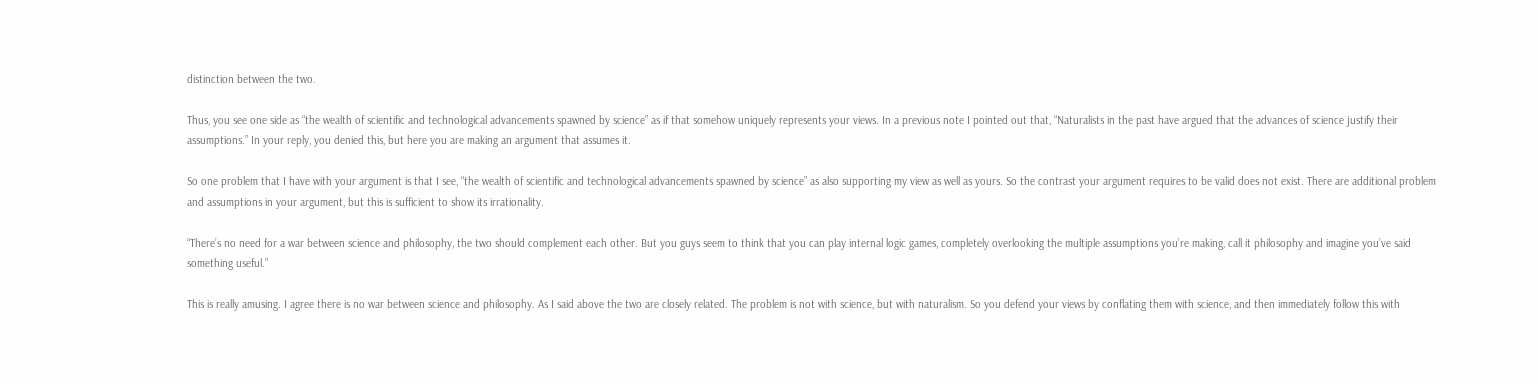distinction between the two.

Thus, you see one side as “the wealth of scientific and technological advancements spawned by science” as if that somehow uniquely represents your views. In a previous note I pointed out that, “Naturalists in the past have argued that the advances of science justify their assumptions.” In your reply, you denied this, but here you are making an argument that assumes it.

So one problem that I have with your argument is that I see, “the wealth of scientific and technological advancements spawned by science” as also supporting my view as well as yours. So the contrast your argument requires to be valid does not exist. There are additional problem and assumptions in your argument, but this is sufficient to show its irrationality.

“There’s no need for a war between science and philosophy, the two should complement each other. But you guys seem to think that you can play internal logic games, completely overlooking the multiple assumptions you’re making, call it philosophy and imagine you’ve said something useful.”

This is really amusing. I agree there is no war between science and philosophy. As I said above the two are closely related. The problem is not with science, but with naturalism. So you defend your views by conflating them with science, and then immediately follow this with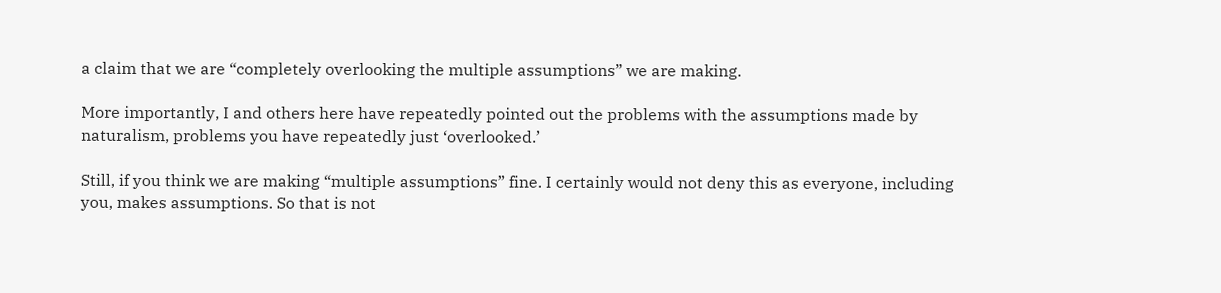a claim that we are “completely overlooking the multiple assumptions” we are making.

More importantly, I and others here have repeatedly pointed out the problems with the assumptions made by naturalism, problems you have repeatedly just ‘overlooked.’

Still, if you think we are making “multiple assumptions” fine. I certainly would not deny this as everyone, including you, makes assumptions. So that is not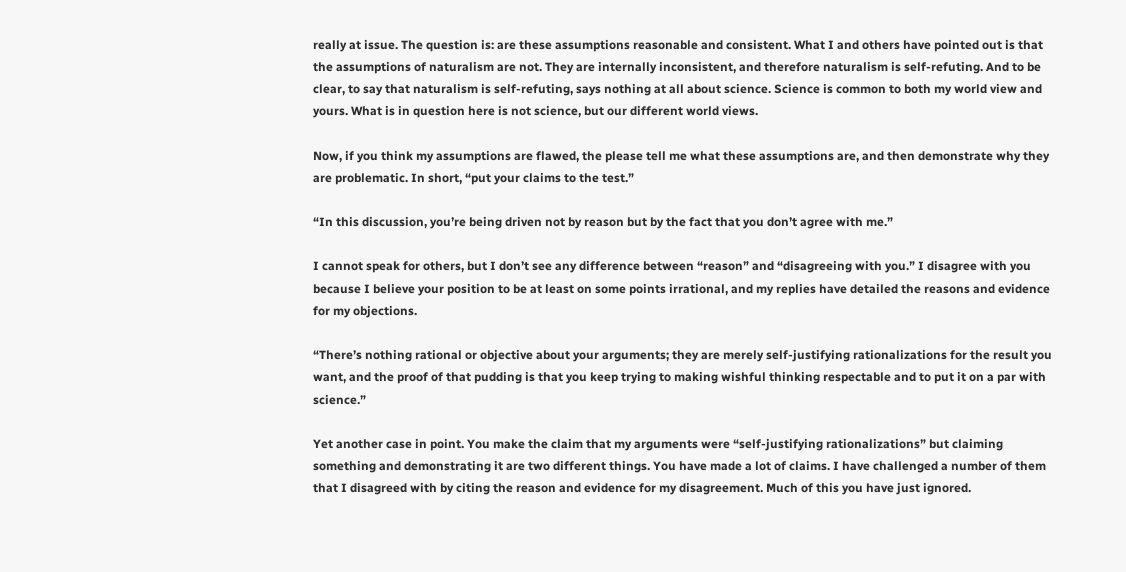really at issue. The question is: are these assumptions reasonable and consistent. What I and others have pointed out is that the assumptions of naturalism are not. They are internally inconsistent, and therefore naturalism is self-refuting. And to be clear, to say that naturalism is self-refuting, says nothing at all about science. Science is common to both my world view and yours. What is in question here is not science, but our different world views.

Now, if you think my assumptions are flawed, the please tell me what these assumptions are, and then demonstrate why they are problematic. In short, “put your claims to the test.”

“In this discussion, you’re being driven not by reason but by the fact that you don’t agree with me.”

I cannot speak for others, but I don’t see any difference between “reason” and “disagreeing with you.” I disagree with you because I believe your position to be at least on some points irrational, and my replies have detailed the reasons and evidence for my objections.

“There’s nothing rational or objective about your arguments; they are merely self-justifying rationalizations for the result you want, and the proof of that pudding is that you keep trying to making wishful thinking respectable and to put it on a par with science.”

Yet another case in point. You make the claim that my arguments were “self-justifying rationalizations” but claiming something and demonstrating it are two different things. You have made a lot of claims. I have challenged a number of them that I disagreed with by citing the reason and evidence for my disagreement. Much of this you have just ignored.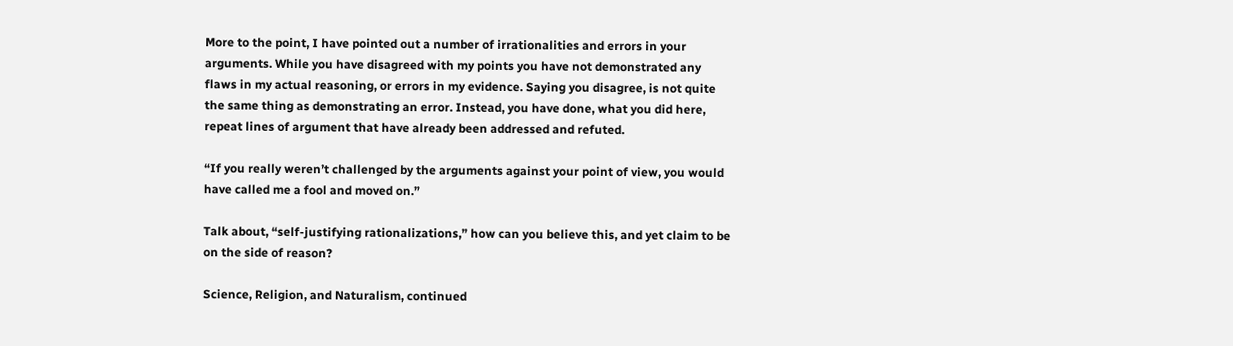More to the point, I have pointed out a number of irrationalities and errors in your arguments. While you have disagreed with my points you have not demonstrated any flaws in my actual reasoning, or errors in my evidence. Saying you disagree, is not quite the same thing as demonstrating an error. Instead, you have done, what you did here, repeat lines of argument that have already been addressed and refuted.

“If you really weren’t challenged by the arguments against your point of view, you would have called me a fool and moved on.”

Talk about, “self-justifying rationalizations,” how can you believe this, and yet claim to be on the side of reason?

Science, Religion, and Naturalism, continued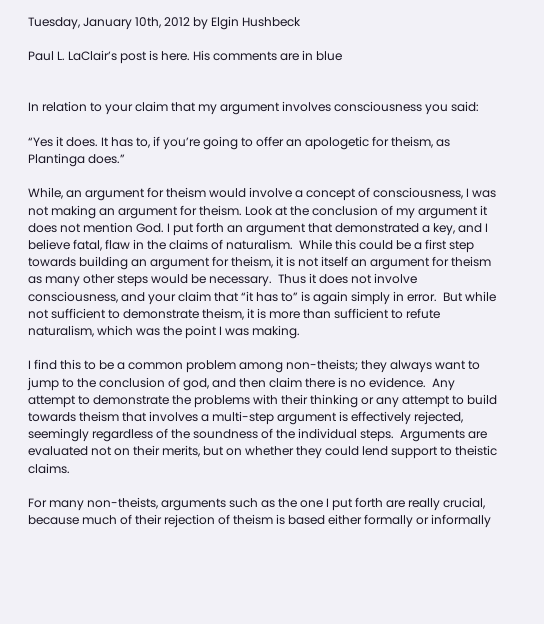Tuesday, January 10th, 2012 by Elgin Hushbeck

Paul L. LaClair’s post is here. His comments are in blue


In relation to your claim that my argument involves consciousness you said:

“Yes it does. It has to, if you’re going to offer an apologetic for theism, as Plantinga does.”

While, an argument for theism would involve a concept of consciousness, I was not making an argument for theism. Look at the conclusion of my argument it does not mention God. I put forth an argument that demonstrated a key, and I believe fatal, flaw in the claims of naturalism.  While this could be a first step towards building an argument for theism, it is not itself an argument for theism as many other steps would be necessary.  Thus it does not involve consciousness, and your claim that “it has to” is again simply in error.  But while not sufficient to demonstrate theism, it is more than sufficient to refute naturalism, which was the point I was making.

I find this to be a common problem among non-theists; they always want to jump to the conclusion of god, and then claim there is no evidence.  Any attempt to demonstrate the problems with their thinking or any attempt to build towards theism that involves a multi-step argument is effectively rejected, seemingly regardless of the soundness of the individual steps.  Arguments are evaluated not on their merits, but on whether they could lend support to theistic claims.

For many non-theists, arguments such as the one I put forth are really crucial, because much of their rejection of theism is based either formally or informally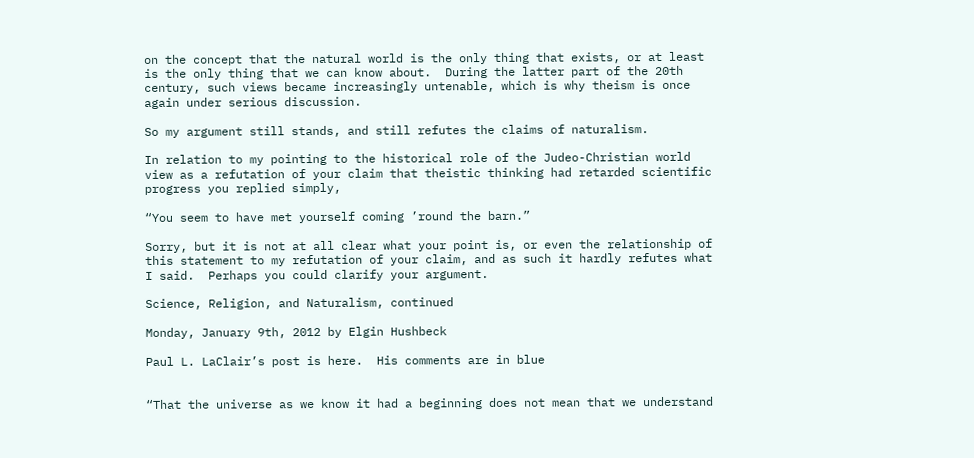on the concept that the natural world is the only thing that exists, or at least is the only thing that we can know about.  During the latter part of the 20th century, such views became increasingly untenable, which is why theism is once again under serious discussion.

So my argument still stands, and still refutes the claims of naturalism.

In relation to my pointing to the historical role of the Judeo-Christian world view as a refutation of your claim that theistic thinking had retarded scientific progress you replied simply,

“You seem to have met yourself coming ’round the barn.”

Sorry, but it is not at all clear what your point is, or even the relationship of this statement to my refutation of your claim, and as such it hardly refutes what I said.  Perhaps you could clarify your argument.

Science, Religion, and Naturalism, continued

Monday, January 9th, 2012 by Elgin Hushbeck

Paul L. LaClair’s post is here.  His comments are in blue


“That the universe as we know it had a beginning does not mean that we understand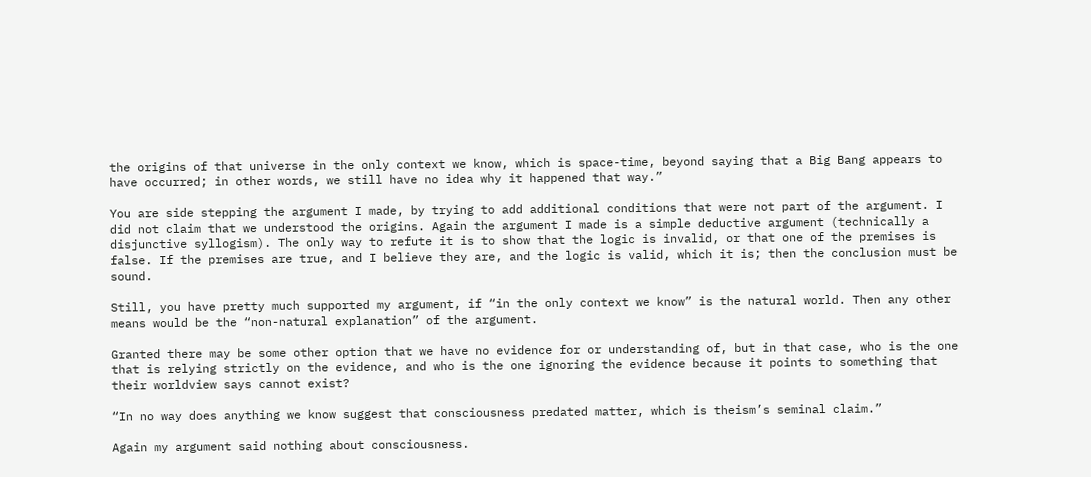the origins of that universe in the only context we know, which is space-time, beyond saying that a Big Bang appears to have occurred; in other words, we still have no idea why it happened that way.”

You are side stepping the argument I made, by trying to add additional conditions that were not part of the argument. I did not claim that we understood the origins. Again the argument I made is a simple deductive argument (technically a disjunctive syllogism). The only way to refute it is to show that the logic is invalid, or that one of the premises is false. If the premises are true, and I believe they are, and the logic is valid, which it is; then the conclusion must be sound.

Still, you have pretty much supported my argument, if “in the only context we know” is the natural world. Then any other means would be the “non-natural explanation” of the argument.

Granted there may be some other option that we have no evidence for or understanding of, but in that case, who is the one that is relying strictly on the evidence, and who is the one ignoring the evidence because it points to something that their worldview says cannot exist?

“In no way does anything we know suggest that consciousness predated matter, which is theism’s seminal claim.”

Again my argument said nothing about consciousness.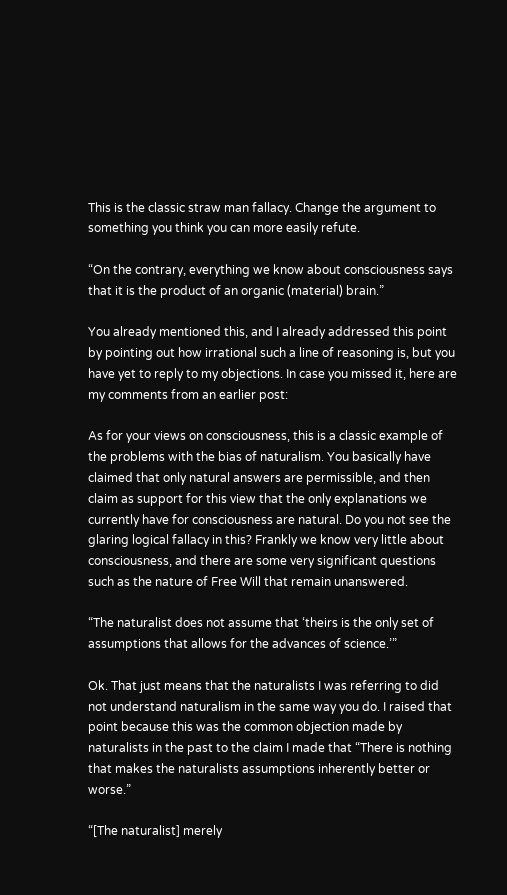This is the classic straw man fallacy. Change the argument to something you think you can more easily refute.

“On the contrary, everything we know about consciousness says that it is the product of an organic (material) brain.”

You already mentioned this, and I already addressed this point by pointing out how irrational such a line of reasoning is, but you have yet to reply to my objections. In case you missed it, here are my comments from an earlier post:

As for your views on consciousness, this is a classic example of the problems with the bias of naturalism. You basically have claimed that only natural answers are permissible, and then claim as support for this view that the only explanations we currently have for consciousness are natural. Do you not see the glaring logical fallacy in this? Frankly we know very little about consciousness, and there are some very significant questions such as the nature of Free Will that remain unanswered.

“The naturalist does not assume that ‘theirs is the only set of assumptions that allows for the advances of science.’”

Ok. That just means that the naturalists I was referring to did not understand naturalism in the same way you do. I raised that point because this was the common objection made by naturalists in the past to the claim I made that “There is nothing that makes the naturalists assumptions inherently better or worse.”

“[The naturalist] merely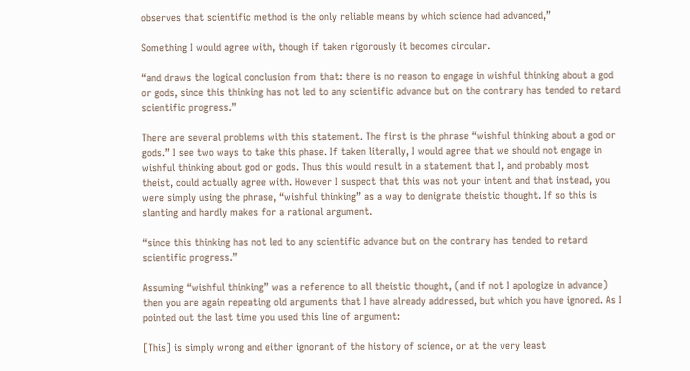observes that scientific method is the only reliable means by which science had advanced,”

Something I would agree with, though if taken rigorously it becomes circular.

“and draws the logical conclusion from that: there is no reason to engage in wishful thinking about a god or gods, since this thinking has not led to any scientific advance but on the contrary has tended to retard scientific progress.”

There are several problems with this statement. The first is the phrase “wishful thinking about a god or gods.” I see two ways to take this phase. If taken literally, I would agree that we should not engage in wishful thinking about god or gods. Thus this would result in a statement that I, and probably most theist, could actually agree with. However I suspect that this was not your intent and that instead, you were simply using the phrase, “wishful thinking” as a way to denigrate theistic thought. If so this is slanting and hardly makes for a rational argument.

“since this thinking has not led to any scientific advance but on the contrary has tended to retard scientific progress.”

Assuming “wishful thinking” was a reference to all theistic thought, (and if not I apologize in advance) then you are again repeating old arguments that I have already addressed, but which you have ignored. As I pointed out the last time you used this line of argument:

[This] is simply wrong and either ignorant of the history of science, or at the very least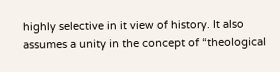highly selective in it view of history. It also assumes a unity in the concept of “theological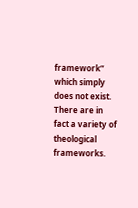framework” which simply does not exist. There are in fact a variety of theological frameworks.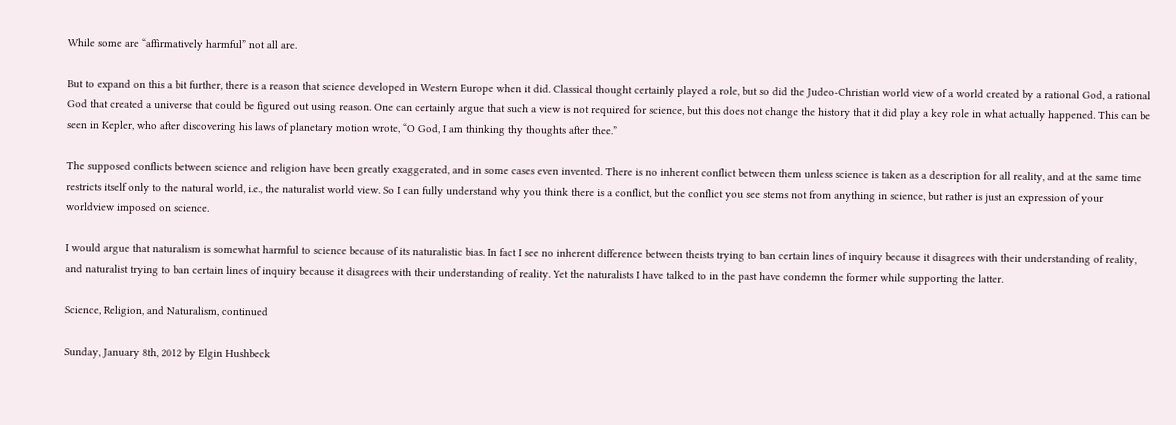While some are “affirmatively harmful” not all are.

But to expand on this a bit further, there is a reason that science developed in Western Europe when it did. Classical thought certainly played a role, but so did the Judeo-Christian world view of a world created by a rational God, a rational God that created a universe that could be figured out using reason. One can certainly argue that such a view is not required for science, but this does not change the history that it did play a key role in what actually happened. This can be seen in Kepler, who after discovering his laws of planetary motion wrote, “O God, I am thinking thy thoughts after thee.”

The supposed conflicts between science and religion have been greatly exaggerated, and in some cases even invented. There is no inherent conflict between them unless science is taken as a description for all reality, and at the same time restricts itself only to the natural world, i.e., the naturalist world view. So I can fully understand why you think there is a conflict, but the conflict you see stems not from anything in science, but rather is just an expression of your worldview imposed on science.

I would argue that naturalism is somewhat harmful to science because of its naturalistic bias. In fact I see no inherent difference between theists trying to ban certain lines of inquiry because it disagrees with their understanding of reality, and naturalist trying to ban certain lines of inquiry because it disagrees with their understanding of reality. Yet the naturalists I have talked to in the past have condemn the former while supporting the latter.

Science, Religion, and Naturalism, continued

Sunday, January 8th, 2012 by Elgin Hushbeck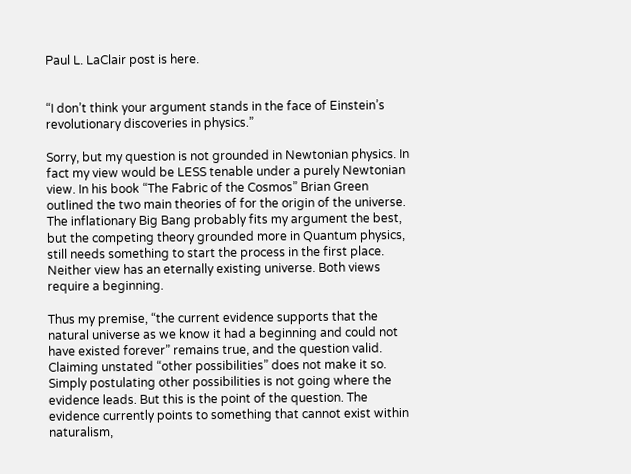Paul L. LaClair post is here.


“I don’t think your argument stands in the face of Einstein’s revolutionary discoveries in physics.”

Sorry, but my question is not grounded in Newtonian physics. In fact my view would be LESS tenable under a purely Newtonian view. In his book “The Fabric of the Cosmos” Brian Green outlined the two main theories of for the origin of the universe. The inflationary Big Bang probably fits my argument the best, but the competing theory grounded more in Quantum physics, still needs something to start the process in the first place. Neither view has an eternally existing universe. Both views require a beginning.

Thus my premise, “the current evidence supports that the natural universe as we know it had a beginning and could not have existed forever” remains true, and the question valid. Claiming unstated “other possibilities” does not make it so. Simply postulating other possibilities is not going where the evidence leads. But this is the point of the question. The evidence currently points to something that cannot exist within naturalism,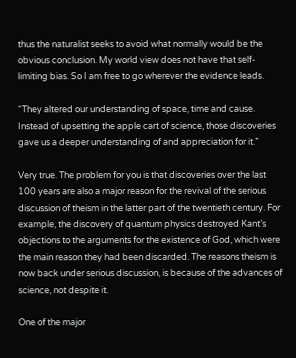thus the naturalist seeks to avoid what normally would be the obvious conclusion. My world view does not have that self-limiting bias. So I am free to go wherever the evidence leads.

“They altered our understanding of space, time and cause. Instead of upsetting the apple cart of science, those discoveries gave us a deeper understanding of and appreciation for it.”

Very true. The problem for you is that discoveries over the last 100 years are also a major reason for the revival of the serious discussion of theism in the latter part of the twentieth century. For example, the discovery of quantum physics destroyed Kant’s objections to the arguments for the existence of God, which were the main reason they had been discarded. The reasons theism is now back under serious discussion, is because of the advances of science, not despite it.

One of the major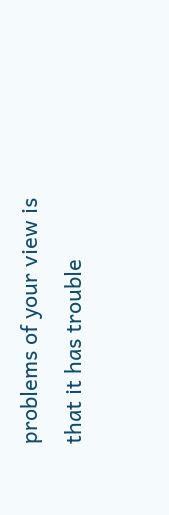problems of your view is that it has trouble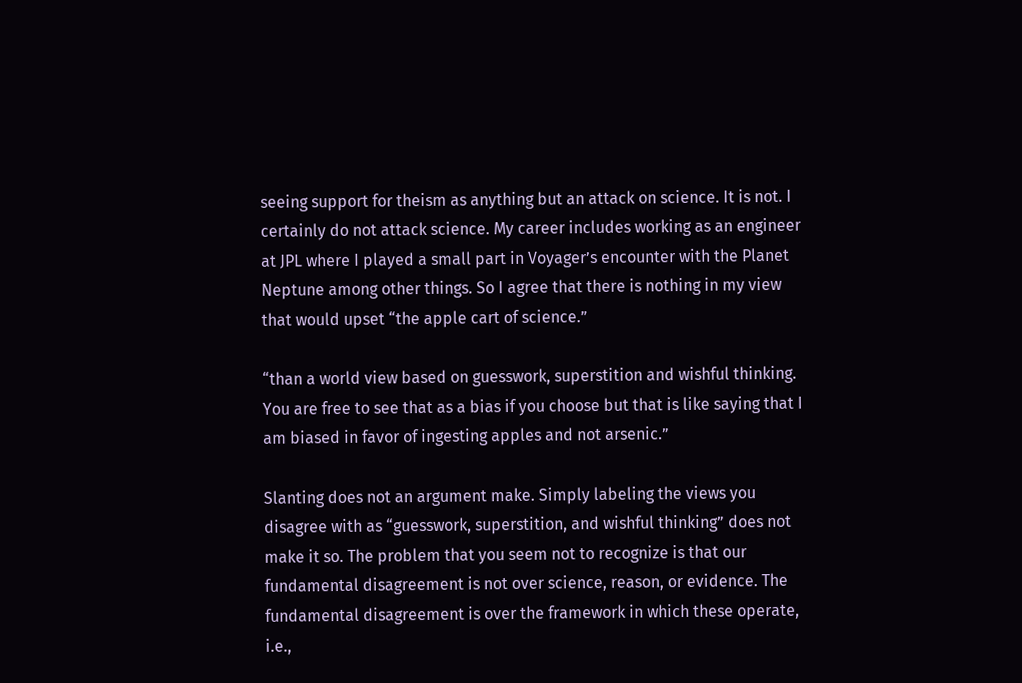seeing support for theism as anything but an attack on science. It is not. I certainly do not attack science. My career includes working as an engineer at JPL where I played a small part in Voyager’s encounter with the Planet Neptune among other things. So I agree that there is nothing in my view that would upset “the apple cart of science.”

“than a world view based on guesswork, superstition and wishful thinking. You are free to see that as a bias if you choose but that is like saying that I am biased in favor of ingesting apples and not arsenic.”

Slanting does not an argument make. Simply labeling the views you disagree with as “guesswork, superstition, and wishful thinking” does not make it so. The problem that you seem not to recognize is that our fundamental disagreement is not over science, reason, or evidence. The fundamental disagreement is over the framework in which these operate, i.e.,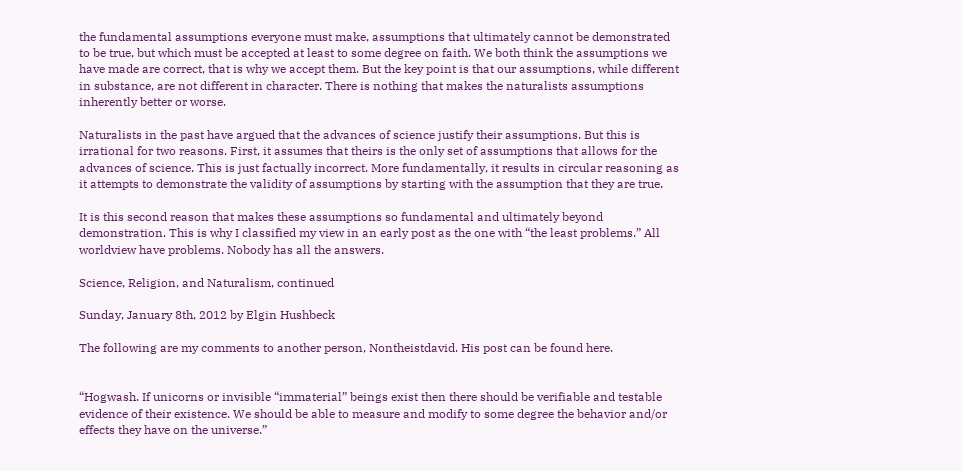the fundamental assumptions everyone must make, assumptions that ultimately cannot be demonstrated to be true, but which must be accepted at least to some degree on faith. We both think the assumptions we have made are correct, that is why we accept them. But the key point is that our assumptions, while different in substance, are not different in character. There is nothing that makes the naturalists assumptions inherently better or worse.

Naturalists in the past have argued that the advances of science justify their assumptions. But this is irrational for two reasons. First, it assumes that theirs is the only set of assumptions that allows for the advances of science. This is just factually incorrect. More fundamentally, it results in circular reasoning as it attempts to demonstrate the validity of assumptions by starting with the assumption that they are true.

It is this second reason that makes these assumptions so fundamental and ultimately beyond demonstration. This is why I classified my view in an early post as the one with “the least problems.” All worldview have problems. Nobody has all the answers.

Science, Religion, and Naturalism, continued

Sunday, January 8th, 2012 by Elgin Hushbeck

The following are my comments to another person, Nontheistdavid. His post can be found here.


“Hogwash. If unicorns or invisible “immaterial” beings exist then there should be verifiable and testable evidence of their existence. We should be able to measure and modify to some degree the behavior and/or effects they have on the universe.”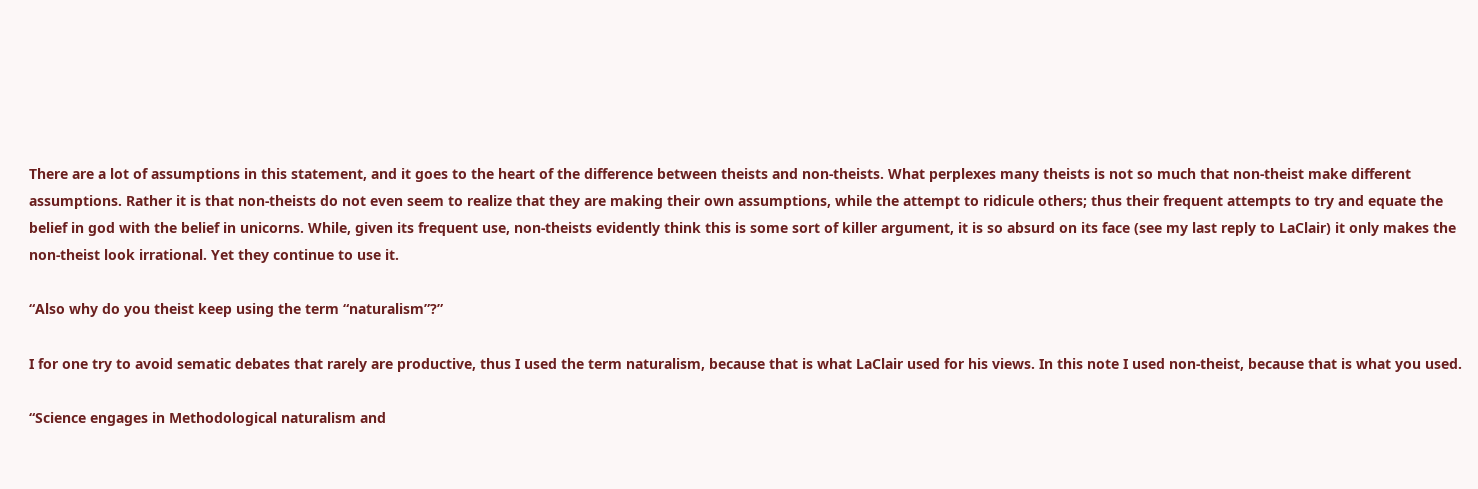There are a lot of assumptions in this statement, and it goes to the heart of the difference between theists and non-theists. What perplexes many theists is not so much that non-theist make different assumptions. Rather it is that non-theists do not even seem to realize that they are making their own assumptions, while the attempt to ridicule others; thus their frequent attempts to try and equate the belief in god with the belief in unicorns. While, given its frequent use, non-theists evidently think this is some sort of killer argument, it is so absurd on its face (see my last reply to LaClair) it only makes the non-theist look irrational. Yet they continue to use it.

“Also why do you theist keep using the term “naturalism”?”

I for one try to avoid sematic debates that rarely are productive, thus I used the term naturalism, because that is what LaClair used for his views. In this note I used non-theist, because that is what you used.

“Science engages in Methodological naturalism and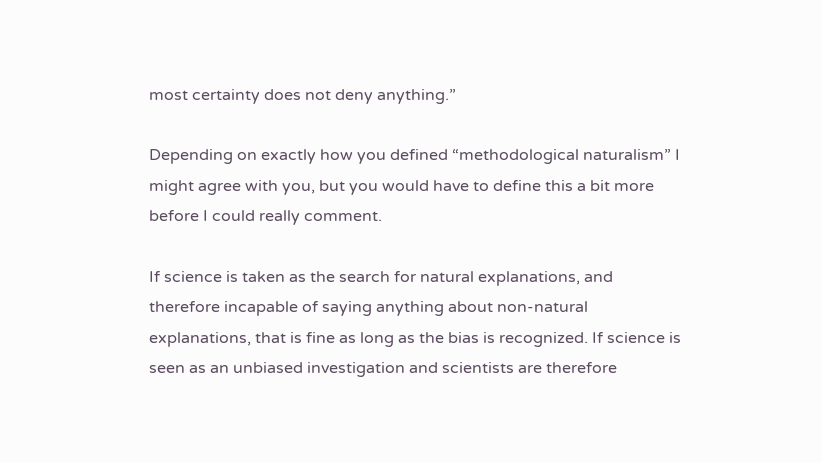most certainty does not deny anything.”

Depending on exactly how you defined “methodological naturalism” I might agree with you, but you would have to define this a bit more before I could really comment.

If science is taken as the search for natural explanations, and therefore incapable of saying anything about non-natural explanations, that is fine as long as the bias is recognized. If science is seen as an unbiased investigation and scientists are therefore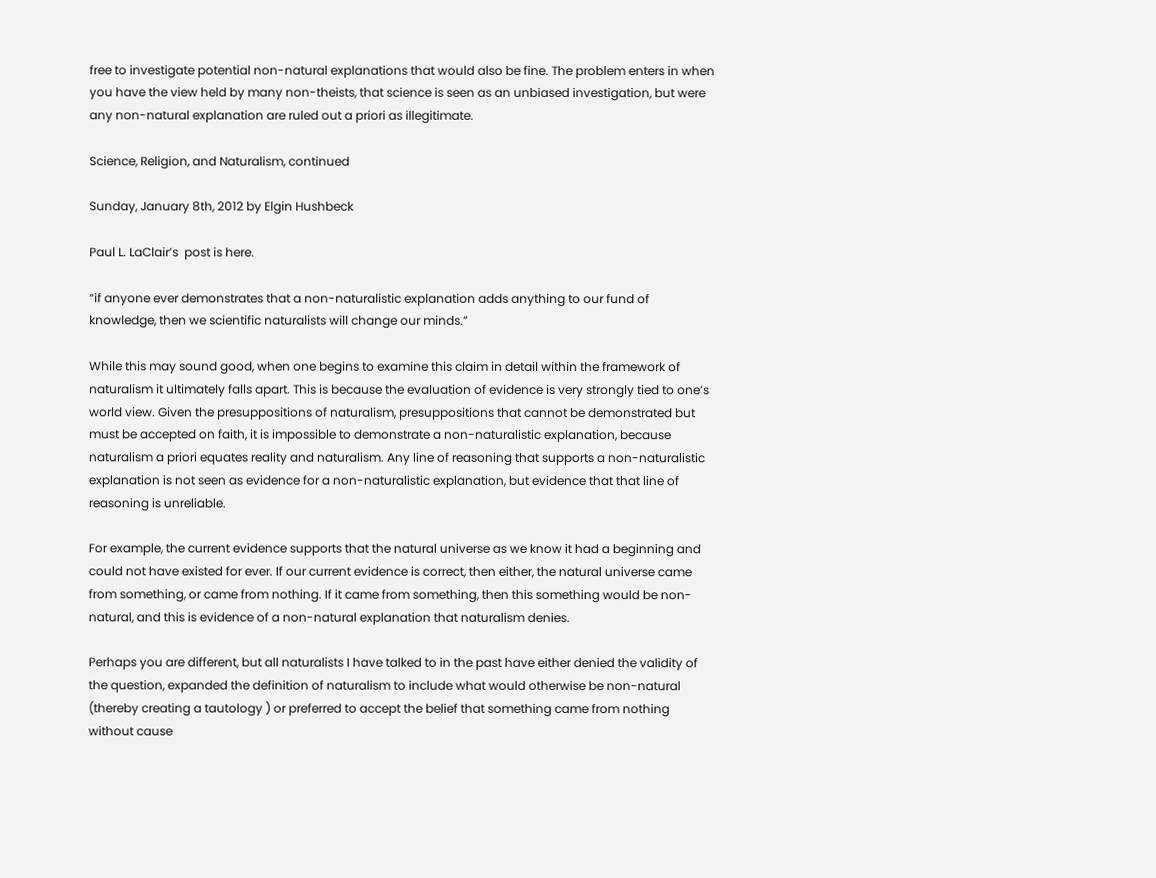free to investigate potential non-natural explanations that would also be fine. The problem enters in when you have the view held by many non-theists, that science is seen as an unbiased investigation, but were any non-natural explanation are ruled out a priori as illegitimate.

Science, Religion, and Naturalism, continued

Sunday, January 8th, 2012 by Elgin Hushbeck

Paul L. LaClair’s  post is here.

“if anyone ever demonstrates that a non-naturalistic explanation adds anything to our fund of knowledge, then we scientific naturalists will change our minds.”

While this may sound good, when one begins to examine this claim in detail within the framework of naturalism it ultimately falls apart. This is because the evaluation of evidence is very strongly tied to one’s world view. Given the presuppositions of naturalism, presuppositions that cannot be demonstrated but must be accepted on faith, it is impossible to demonstrate a non-naturalistic explanation, because naturalism a priori equates reality and naturalism. Any line of reasoning that supports a non-naturalistic explanation is not seen as evidence for a non-naturalistic explanation, but evidence that that line of reasoning is unreliable.

For example, the current evidence supports that the natural universe as we know it had a beginning and could not have existed for ever. If our current evidence is correct, then either, the natural universe came from something, or came from nothing. If it came from something, then this something would be non-natural, and this is evidence of a non-natural explanation that naturalism denies.

Perhaps you are different, but all naturalists I have talked to in the past have either denied the validity of the question, expanded the definition of naturalism to include what would otherwise be non-natural (thereby creating a tautology ) or preferred to accept the belief that something came from nothing without cause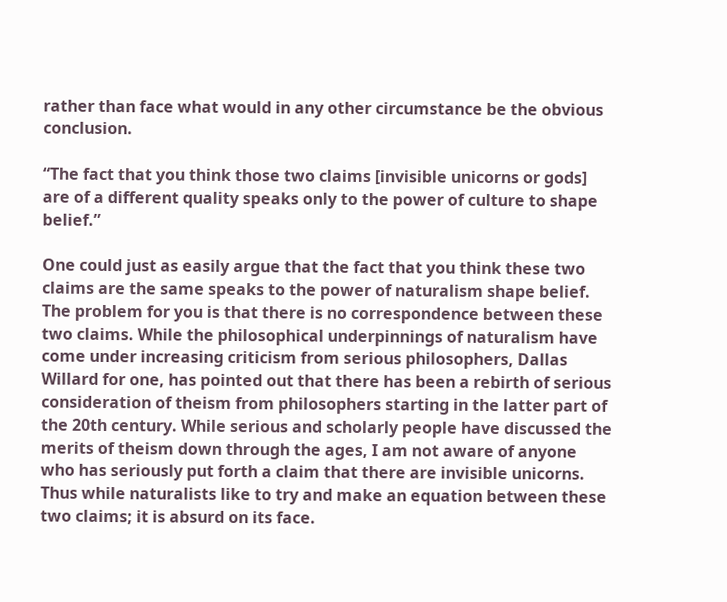rather than face what would in any other circumstance be the obvious conclusion.

“The fact that you think those two claims [invisible unicorns or gods] are of a different quality speaks only to the power of culture to shape belief.”

One could just as easily argue that the fact that you think these two claims are the same speaks to the power of naturalism shape belief. The problem for you is that there is no correspondence between these two claims. While the philosophical underpinnings of naturalism have come under increasing criticism from serious philosophers, Dallas Willard for one, has pointed out that there has been a rebirth of serious consideration of theism from philosophers starting in the latter part of the 20th century. While serious and scholarly people have discussed the merits of theism down through the ages, I am not aware of anyone who has seriously put forth a claim that there are invisible unicorns. Thus while naturalists like to try and make an equation between these two claims; it is absurd on its face.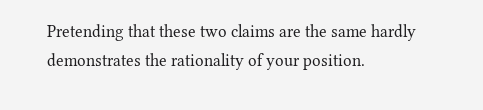Pretending that these two claims are the same hardly demonstrates the rationality of your position.